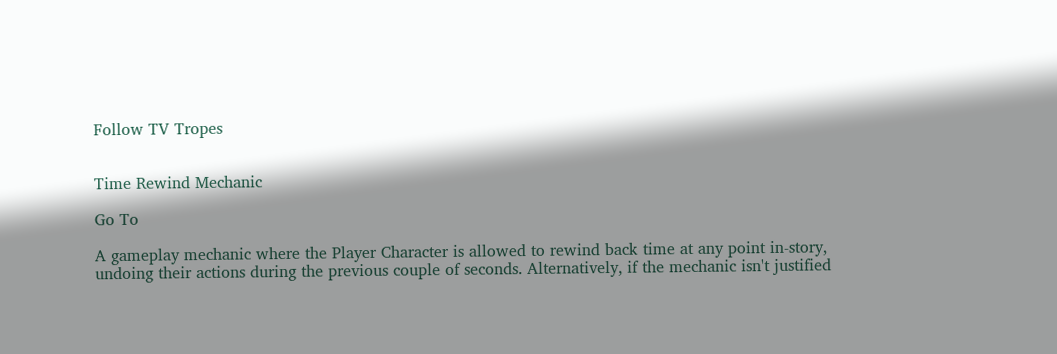Follow TV Tropes


Time Rewind Mechanic

Go To

A gameplay mechanic where the Player Character is allowed to rewind back time at any point in-story, undoing their actions during the previous couple of seconds. Alternatively, if the mechanic isn't justified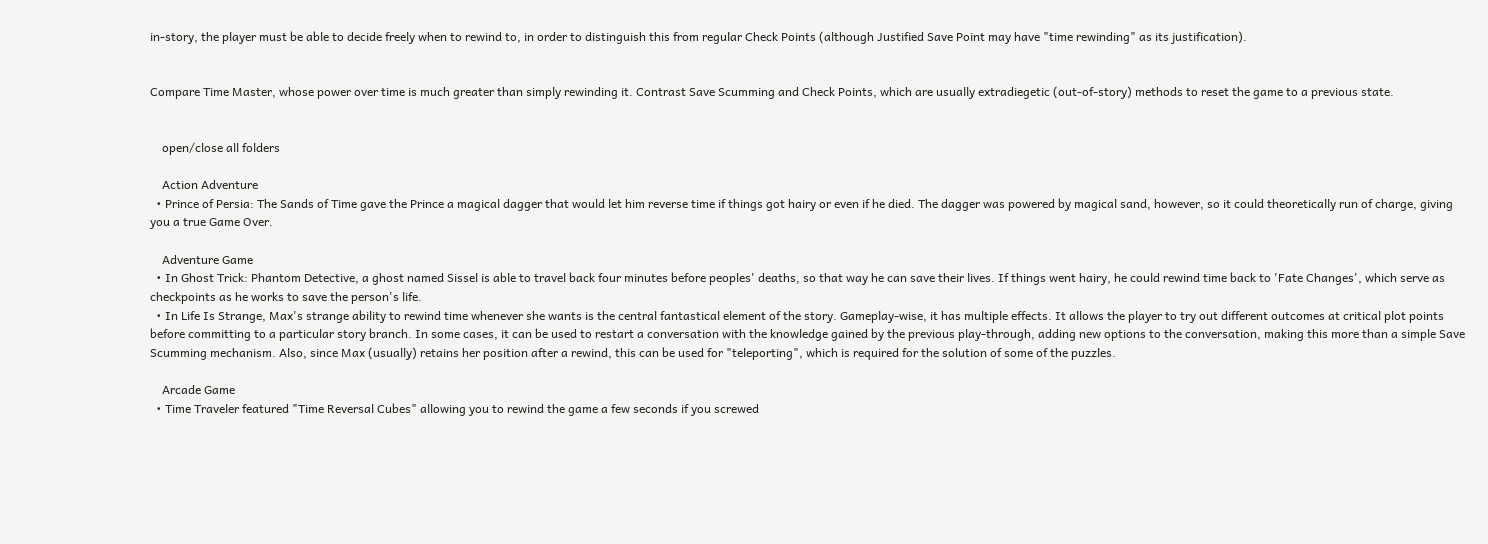in-story, the player must be able to decide freely when to rewind to, in order to distinguish this from regular Check Points (although Justified Save Point may have "time rewinding" as its justification).


Compare Time Master, whose power over time is much greater than simply rewinding it. Contrast Save Scumming and Check Points, which are usually extradiegetic (out-of-story) methods to reset the game to a previous state.


    open/close all folders

    Action Adventure
  • Prince of Persia: The Sands of Time gave the Prince a magical dagger that would let him reverse time if things got hairy or even if he died. The dagger was powered by magical sand, however, so it could theoretically run of charge, giving you a true Game Over.

    Adventure Game
  • In Ghost Trick: Phantom Detective, a ghost named Sissel is able to travel back four minutes before peoples' deaths, so that way he can save their lives. If things went hairy, he could rewind time back to 'Fate Changes', which serve as checkpoints as he works to save the person's life.
  • In Life Is Strange, Max's strange ability to rewind time whenever she wants is the central fantastical element of the story. Gameplay-wise, it has multiple effects. It allows the player to try out different outcomes at critical plot points before committing to a particular story branch. In some cases, it can be used to restart a conversation with the knowledge gained by the previous play-through, adding new options to the conversation, making this more than a simple Save Scumming mechanism. Also, since Max (usually) retains her position after a rewind, this can be used for "teleporting", which is required for the solution of some of the puzzles.

    Arcade Game
  • Time Traveler featured "Time Reversal Cubes" allowing you to rewind the game a few seconds if you screwed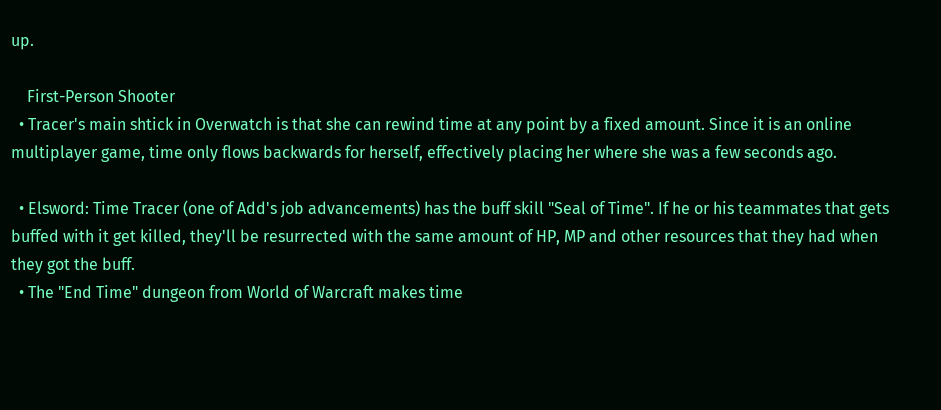up.

    First-Person Shooter
  • Tracer's main shtick in Overwatch is that she can rewind time at any point by a fixed amount. Since it is an online multiplayer game, time only flows backwards for herself, effectively placing her where she was a few seconds ago.

  • Elsword: Time Tracer (one of Add's job advancements) has the buff skill "Seal of Time". If he or his teammates that gets buffed with it get killed, they'll be resurrected with the same amount of HP, MP and other resources that they had when they got the buff.
  • The "End Time" dungeon from World of Warcraft makes time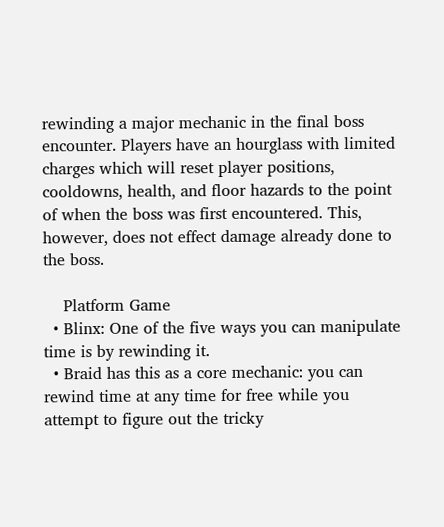rewinding a major mechanic in the final boss encounter. Players have an hourglass with limited charges which will reset player positions, cooldowns, health, and floor hazards to the point of when the boss was first encountered. This, however, does not effect damage already done to the boss.

    Platform Game
  • Blinx: One of the five ways you can manipulate time is by rewinding it.
  • Braid has this as a core mechanic: you can rewind time at any time for free while you attempt to figure out the tricky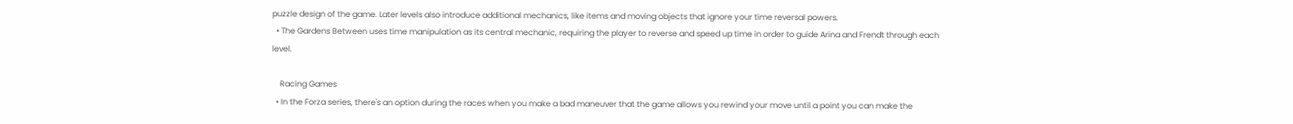puzzle design of the game. Later levels also introduce additional mechanics, like items and moving objects that ignore your time reversal powers.
  • The Gardens Between uses time manipulation as its central mechanic, requiring the player to reverse and speed up time in order to guide Arina and Frendt through each level.

    Racing Games
  • In the Forza series, there's an option during the races when you make a bad maneuver that the game allows you rewind your move until a point you can make the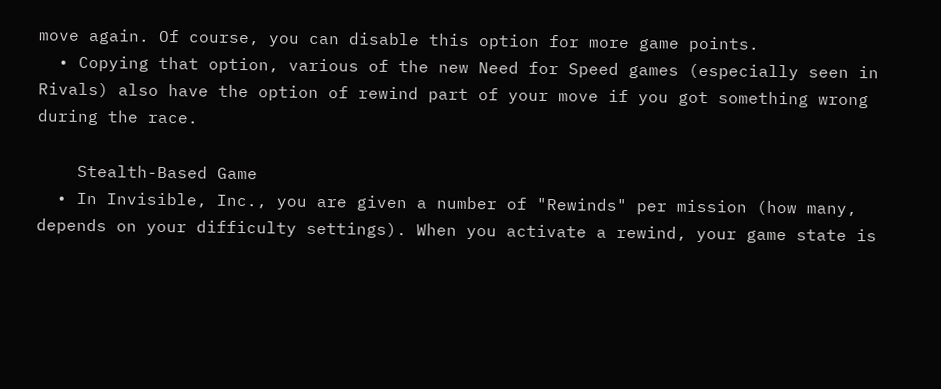move again. Of course, you can disable this option for more game points.
  • Copying that option, various of the new Need for Speed games (especially seen in Rivals) also have the option of rewind part of your move if you got something wrong during the race.

    Stealth-Based Game
  • In Invisible, Inc., you are given a number of "Rewinds" per mission (how many, depends on your difficulty settings). When you activate a rewind, your game state is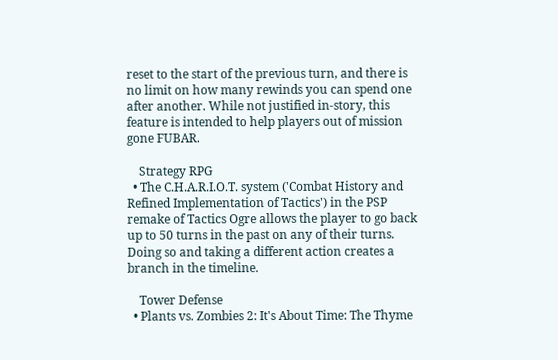reset to the start of the previous turn, and there is no limit on how many rewinds you can spend one after another. While not justified in-story, this feature is intended to help players out of mission gone FUBAR.

    Strategy RPG
  • The C.H.A.R.I.O.T. system ('Combat History and Refined Implementation of Tactics') in the PSP remake of Tactics Ogre allows the player to go back up to 50 turns in the past on any of their turns. Doing so and taking a different action creates a branch in the timeline.

    Tower Defense
  • Plants vs. Zombies 2: It's About Time: The Thyme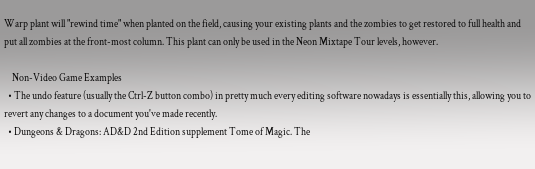Warp plant will "rewind time" when planted on the field, causing your existing plants and the zombies to get restored to full health and put all zombies at the front-most column. This plant can only be used in the Neon Mixtape Tour levels, however.

    Non-Video Game Examples
  • The undo feature (usually the Ctrl-Z button combo) in pretty much every editing software nowadays is essentially this, allowing you to revert any changes to a document you've made recently.
  • Dungeons & Dragons: AD&D 2nd Edition supplement Tome of Magic. The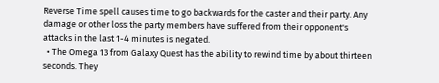Reverse Time spell causes time to go backwards for the caster and their party. Any damage or other loss the party members have suffered from their opponent's attacks in the last 1-4 minutes is negated.
  • The Omega 13 from Galaxy Quest has the ability to rewind time by about thirteen seconds. They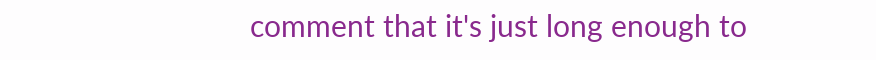comment that it's just long enough to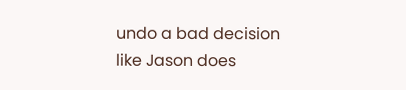undo a bad decision like Jason does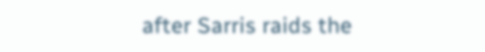after Sarris raids the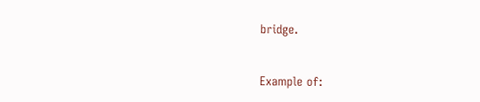bridge.


Example of: